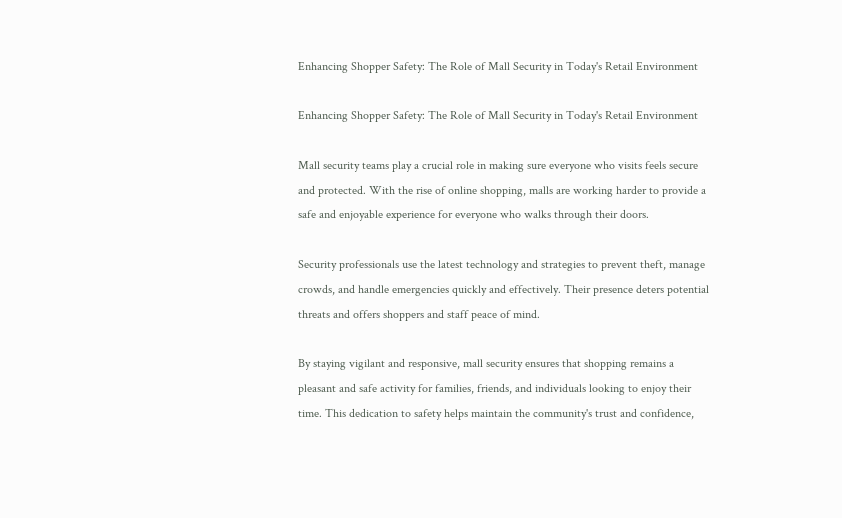Enhancing Shopper Safety: The Role of Mall Security in Today's Retail Environment

Enhancing Shopper Safety: The Role of Mall Security in Today's Retail Environment

Mall security teams play a crucial role in making sure everyone who visits feels secure and protected. With the rise of online shopping, malls are working harder to provide a safe and enjoyable experience for everyone who walks through their doors.

Security professionals use the latest technology and strategies to prevent theft, manage crowds, and handle emergencies quickly and effectively. Their presence deters potential threats and offers shoppers and staff peace of mind.

By staying vigilant and responsive, mall security ensures that shopping remains a pleasant and safe activity for families, friends, and individuals looking to enjoy their time. This dedication to safety helps maintain the community's trust and confidence,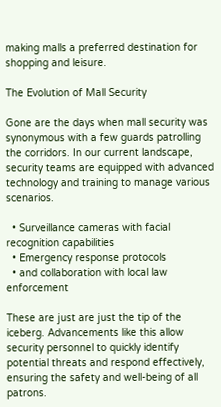making malls a preferred destination for shopping and leisure.

The Evolution of Mall Security

Gone are the days when mall security was synonymous with a few guards patrolling the corridors. In our current landscape, security teams are equipped with advanced technology and training to manage various scenarios.

  • Surveillance cameras with facial recognition capabilities
  • Emergency response protocols
  • and collaboration with local law enforcement

These are just are just the tip of the iceberg. Advancements like this allow security personnel to quickly identify potential threats and respond effectively, ensuring the safety and well-being of all patrons.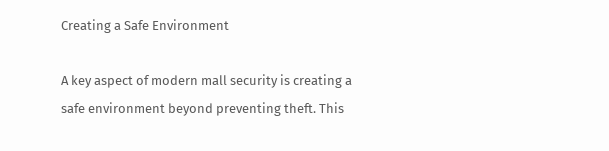Creating a Safe Environment

A key aspect of modern mall security is creating a safe environment beyond preventing theft. This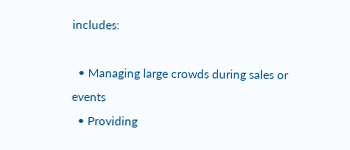includes:

  • Managing large crowds during sales or events
  • Providing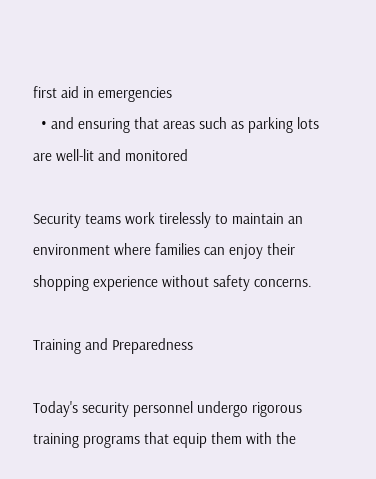first aid in emergencies
  • and ensuring that areas such as parking lots are well-lit and monitored

Security teams work tirelessly to maintain an environment where families can enjoy their shopping experience without safety concerns.

Training and Preparedness

Today's security personnel undergo rigorous training programs that equip them with the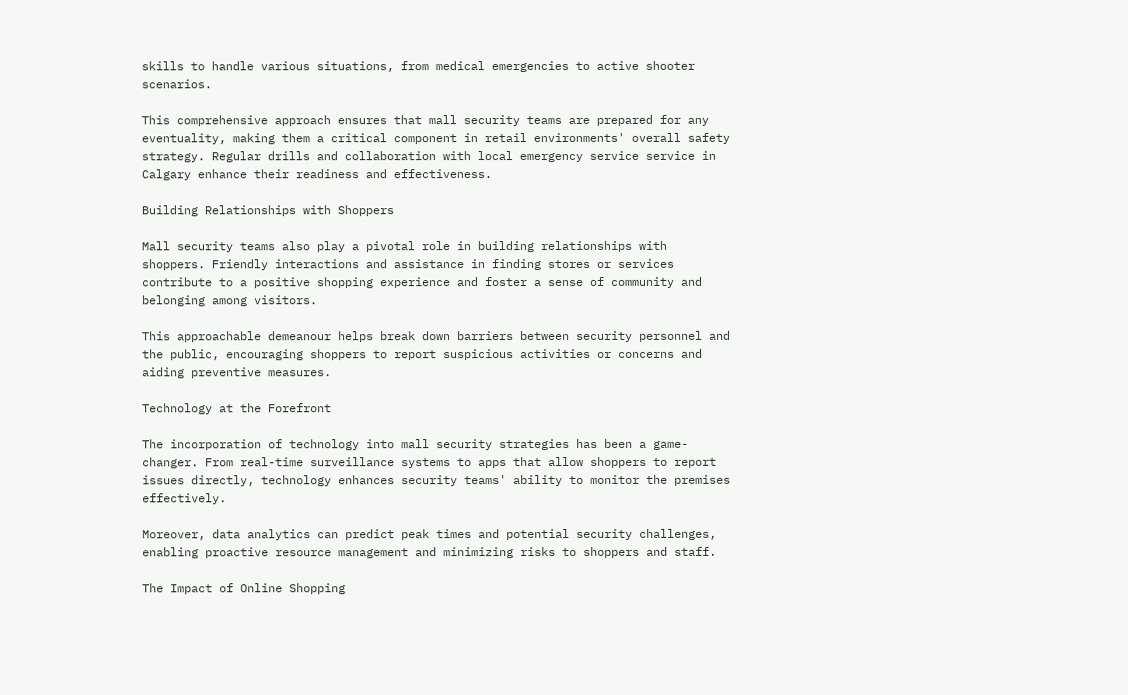skills to handle various situations, from medical emergencies to active shooter scenarios.

This comprehensive approach ensures that mall security teams are prepared for any eventuality, making them a critical component in retail environments' overall safety strategy. Regular drills and collaboration with local emergency service service in Calgary enhance their readiness and effectiveness.

Building Relationships with Shoppers

Mall security teams also play a pivotal role in building relationships with shoppers. Friendly interactions and assistance in finding stores or services contribute to a positive shopping experience and foster a sense of community and belonging among visitors.

This approachable demeanour helps break down barriers between security personnel and the public, encouraging shoppers to report suspicious activities or concerns and aiding preventive measures.

Technology at the Forefront

The incorporation of technology into mall security strategies has been a game-changer. From real-time surveillance systems to apps that allow shoppers to report issues directly, technology enhances security teams' ability to monitor the premises effectively.

Moreover, data analytics can predict peak times and potential security challenges, enabling proactive resource management and minimizing risks to shoppers and staff.

The Impact of Online Shopping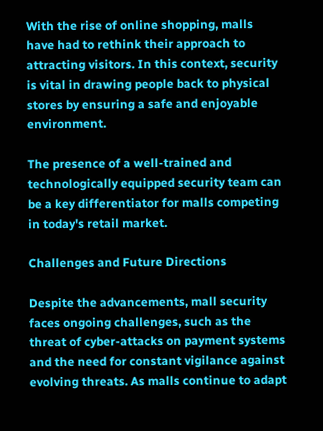With the rise of online shopping, malls have had to rethink their approach to attracting visitors. In this context, security is vital in drawing people back to physical stores by ensuring a safe and enjoyable environment.

The presence of a well-trained and technologically equipped security team can be a key differentiator for malls competing in today's retail market.

Challenges and Future Directions

Despite the advancements, mall security faces ongoing challenges, such as the threat of cyber-attacks on payment systems and the need for constant vigilance against evolving threats. As malls continue to adapt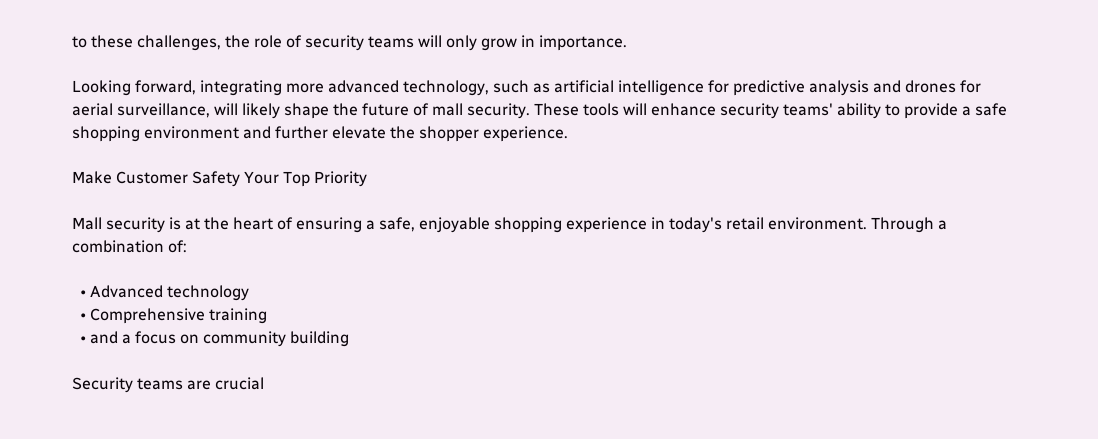to these challenges, the role of security teams will only grow in importance.

Looking forward, integrating more advanced technology, such as artificial intelligence for predictive analysis and drones for aerial surveillance, will likely shape the future of mall security. These tools will enhance security teams' ability to provide a safe shopping environment and further elevate the shopper experience.

Make Customer Safety Your Top Priority

Mall security is at the heart of ensuring a safe, enjoyable shopping experience in today's retail environment. Through a combination of:

  • Advanced technology
  • Comprehensive training
  • and a focus on community building

Security teams are crucial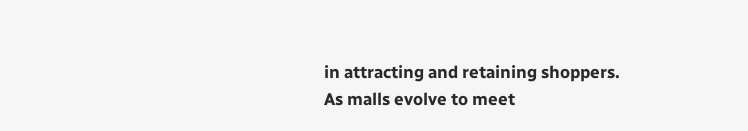in attracting and retaining shoppers. As malls evolve to meet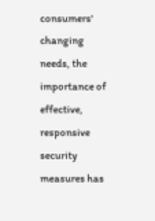consumers' changing needs, the importance of effective, responsive security measures has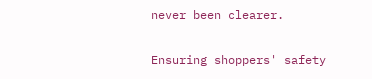never been clearer.

Ensuring shoppers' safety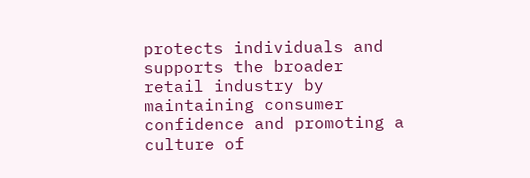protects individuals and supports the broader retail industry by maintaining consumer confidence and promoting a culture of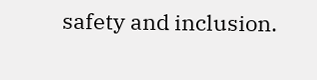safety and inclusion.